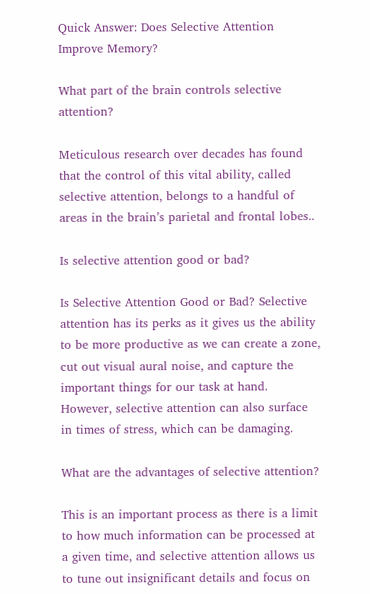Quick Answer: Does Selective Attention Improve Memory?

What part of the brain controls selective attention?

Meticulous research over decades has found that the control of this vital ability, called selective attention, belongs to a handful of areas in the brain’s parietal and frontal lobes..

Is selective attention good or bad?

Is Selective Attention Good or Bad? Selective attention has its perks as it gives us the ability to be more productive as we can create a zone, cut out visual aural noise, and capture the important things for our task at hand. However, selective attention can also surface in times of stress, which can be damaging.

What are the advantages of selective attention?

This is an important process as there is a limit to how much information can be processed at a given time, and selective attention allows us to tune out insignificant details and focus on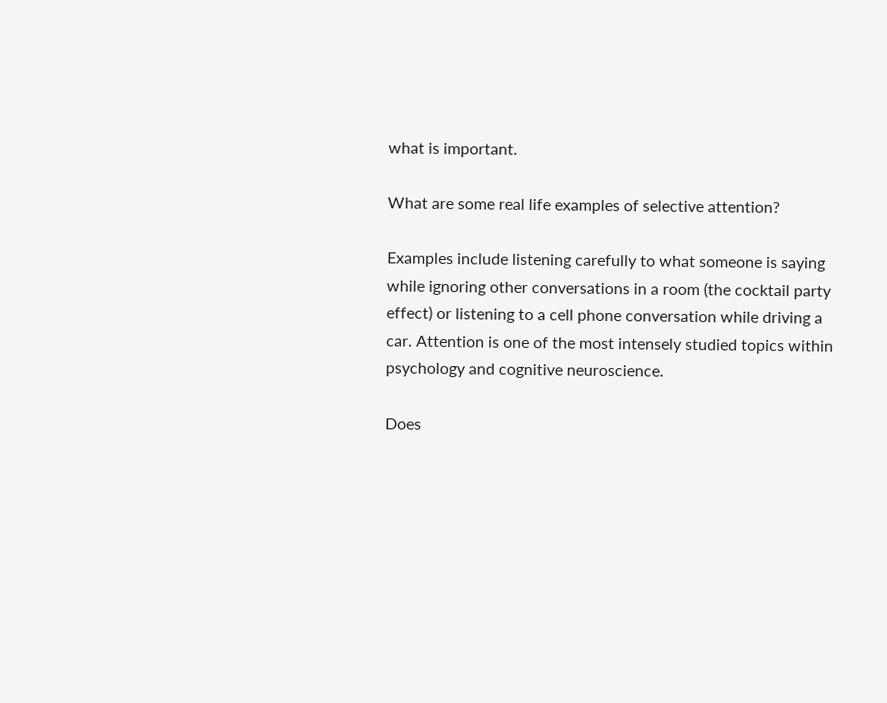what is important.

What are some real life examples of selective attention?

Examples include listening carefully to what someone is saying while ignoring other conversations in a room (the cocktail party effect) or listening to a cell phone conversation while driving a car. Attention is one of the most intensely studied topics within psychology and cognitive neuroscience.

Does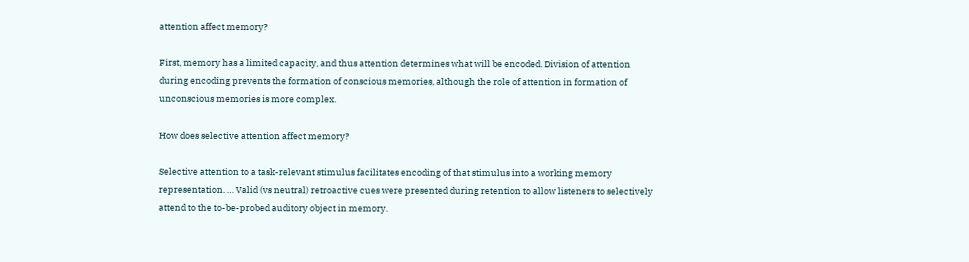attention affect memory?

First, memory has a limited capacity, and thus attention determines what will be encoded. Division of attention during encoding prevents the formation of conscious memories, although the role of attention in formation of unconscious memories is more complex.

How does selective attention affect memory?

Selective attention to a task-relevant stimulus facilitates encoding of that stimulus into a working memory representation. … Valid (vs neutral) retroactive cues were presented during retention to allow listeners to selectively attend to the to-be-probed auditory object in memory.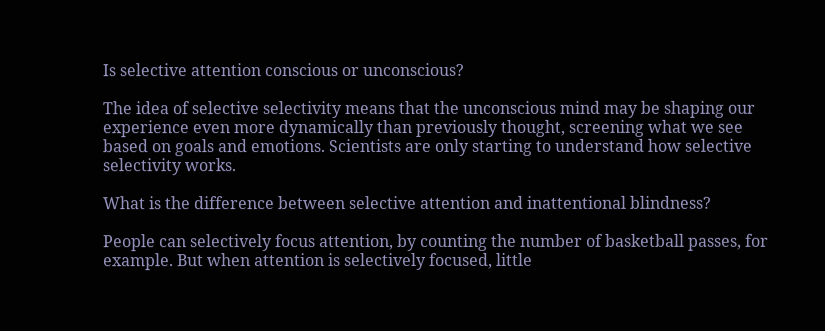Is selective attention conscious or unconscious?

The idea of selective selectivity means that the unconscious mind may be shaping our experience even more dynamically than previously thought, screening what we see based on goals and emotions. Scientists are only starting to understand how selective selectivity works.

What is the difference between selective attention and inattentional blindness?

People can selectively focus attention, by counting the number of basketball passes, for example. But when attention is selectively focused, little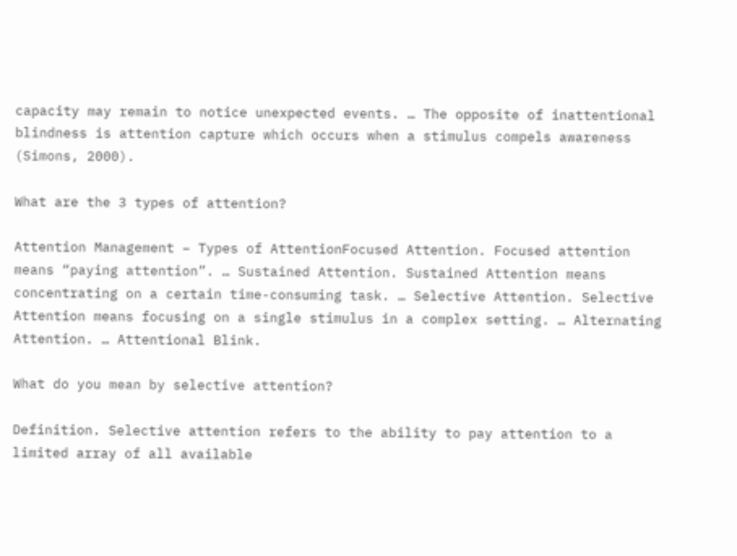capacity may remain to notice unexpected events. … The opposite of inattentional blindness is attention capture which occurs when a stimulus compels awareness (Simons, 2000).

What are the 3 types of attention?

Attention Management – Types of AttentionFocused Attention. Focused attention means “paying attention”. … Sustained Attention. Sustained Attention means concentrating on a certain time-consuming task. … Selective Attention. Selective Attention means focusing on a single stimulus in a complex setting. … Alternating Attention. … Attentional Blink.

What do you mean by selective attention?

Definition. Selective attention refers to the ability to pay attention to a limited array of all available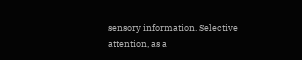sensory information. Selective attention, as a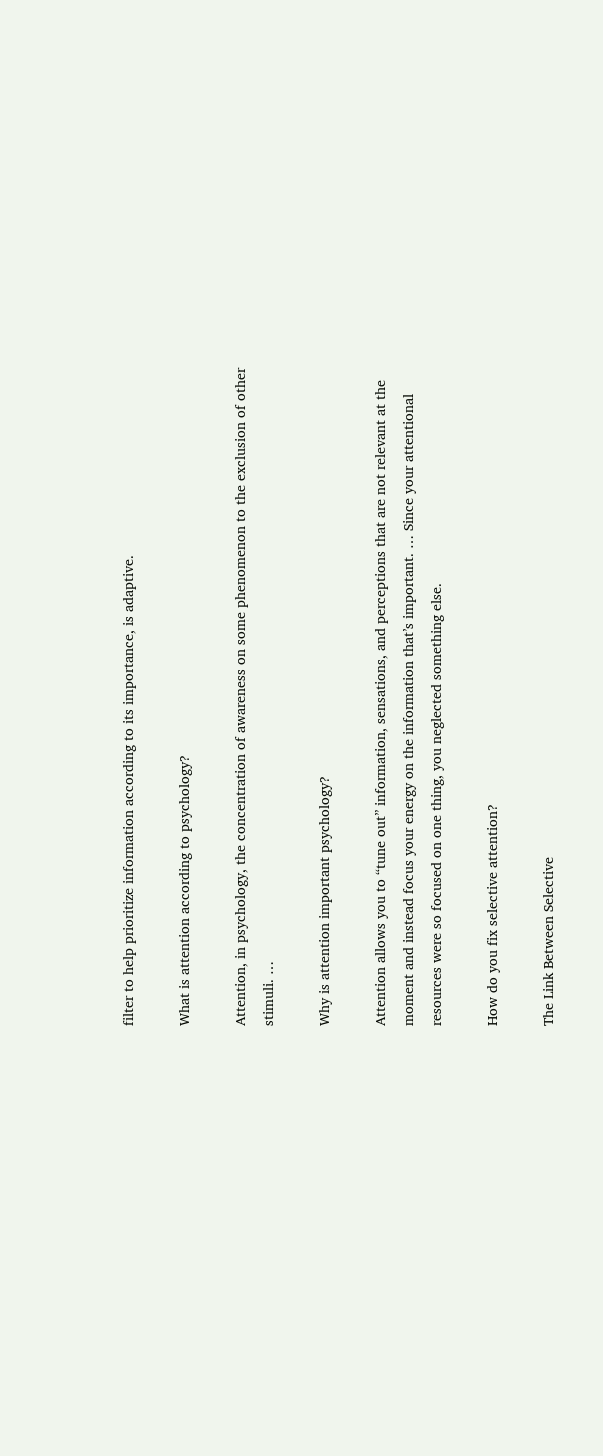filter to help prioritize information according to its importance, is adaptive.

What is attention according to psychology?

Attention, in psychology, the concentration of awareness on some phenomenon to the exclusion of other stimuli. …

Why is attention important psychology?

Attention allows you to “tune out” information, sensations, and perceptions that are not relevant at the moment and instead focus your energy on the information that’s important. … Since your attentional resources were so focused on one thing, you neglected something else.

How do you fix selective attention?

The Link Between Selective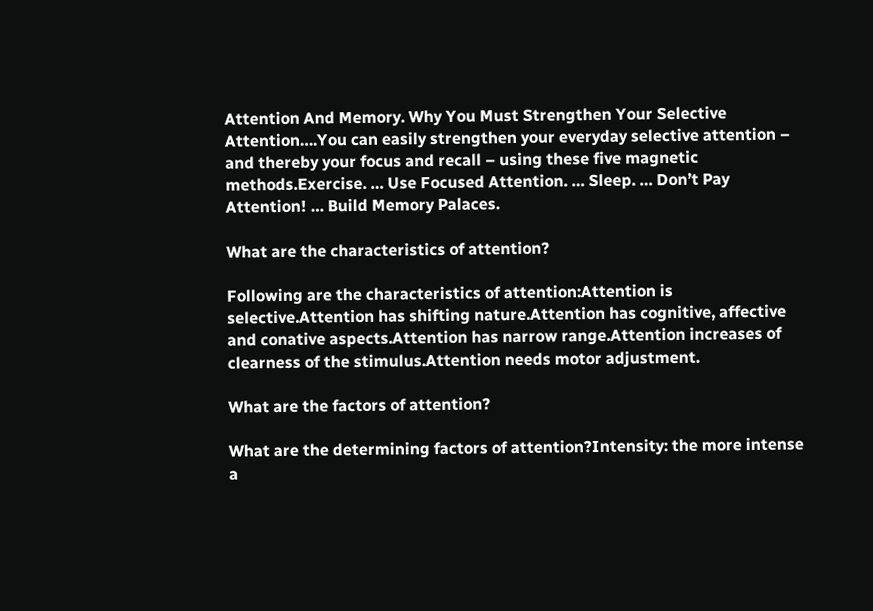Attention And Memory. Why You Must Strengthen Your Selective Attention….You can easily strengthen your everyday selective attention – and thereby your focus and recall – using these five magnetic methods.Exercise. … Use Focused Attention. … Sleep. … Don’t Pay Attention! … Build Memory Palaces.

What are the characteristics of attention?

Following are the characteristics of attention:Attention is selective.Attention has shifting nature.Attention has cognitive, affective and conative aspects.Attention has narrow range.Attention increases of clearness of the stimulus.Attention needs motor adjustment.

What are the factors of attention?

What are the determining factors of attention?Intensity: the more intense a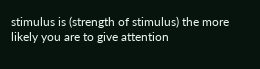stimulus is (strength of stimulus) the more likely you are to give attention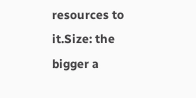resources to it.Size: the bigger a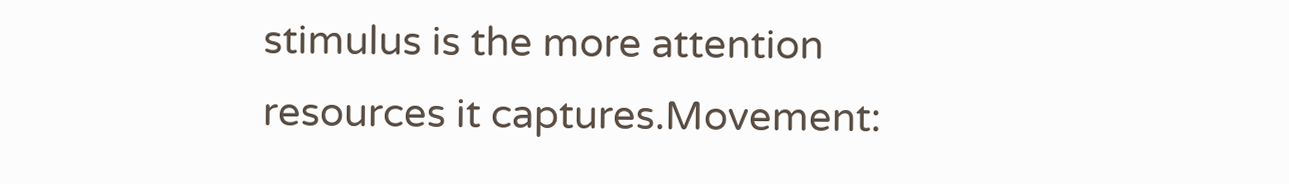stimulus is the more attention resources it captures.Movement: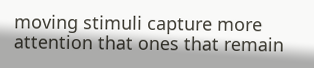moving stimuli capture more attention that ones that remain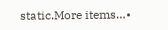static.More items…•